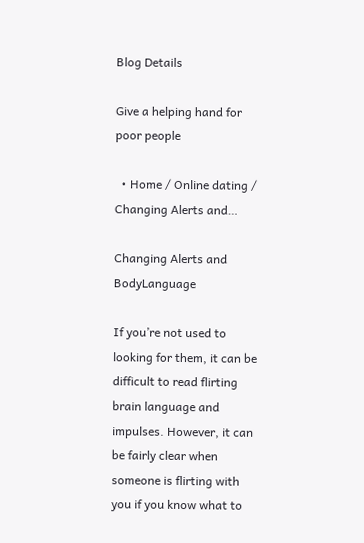Blog Details

Give a helping hand for poor people

  • Home / Online dating / Changing Alerts and…

Changing Alerts and BodyLanguage

If you’re not used to looking for them, it can be difficult to read flirting brain language and impulses. However, it can be fairly clear when someone is flirting with you if you know what to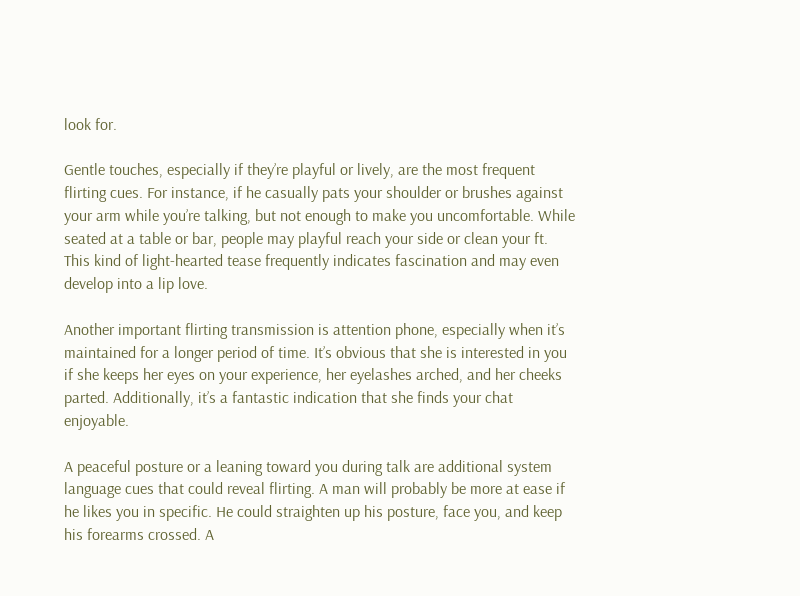look for.

Gentle touches, especially if they’re playful or lively, are the most frequent flirting cues. For instance, if he casually pats your shoulder or brushes against your arm while you’re talking, but not enough to make you uncomfortable. While seated at a table or bar, people may playful reach your side or clean your ft. This kind of light-hearted tease frequently indicates fascination and may even develop into a lip love.

Another important flirting transmission is attention phone, especially when it’s maintained for a longer period of time. It’s obvious that she is interested in you if she keeps her eyes on your experience, her eyelashes arched, and her cheeks parted. Additionally, it’s a fantastic indication that she finds your chat enjoyable.

A peaceful posture or a leaning toward you during talk are additional system language cues that could reveal flirting. A man will probably be more at ease if he likes you in specific. He could straighten up his posture, face you, and keep his forearms crossed. A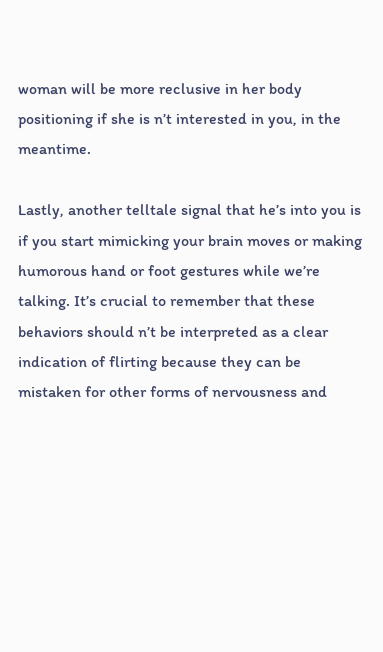woman will be more reclusive in her body positioning if she is n’t interested in you, in the meantime.

Lastly, another telltale signal that he’s into you is if you start mimicking your brain moves or making humorous hand or foot gestures while we’re talking. It’s crucial to remember that these behaviors should n’t be interpreted as a clear indication of flirting because they can be mistaken for other forms of nervousness and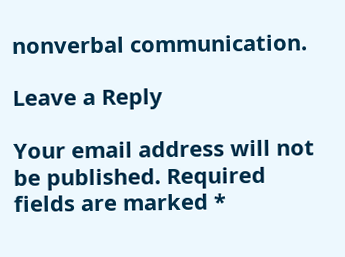nonverbal communication.

Leave a Reply

Your email address will not be published. Required fields are marked *